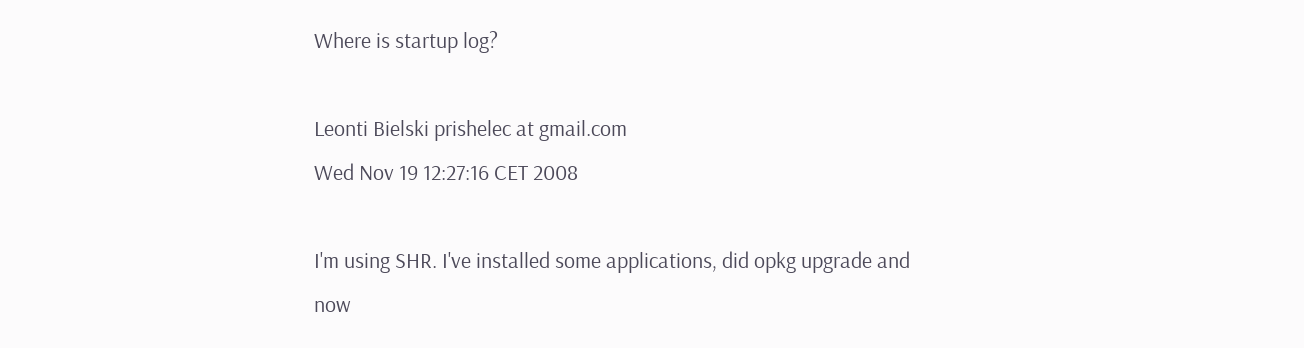Where is startup log?

Leonti Bielski prishelec at gmail.com
Wed Nov 19 12:27:16 CET 2008

I'm using SHR. I've installed some applications, did opkg upgrade and
now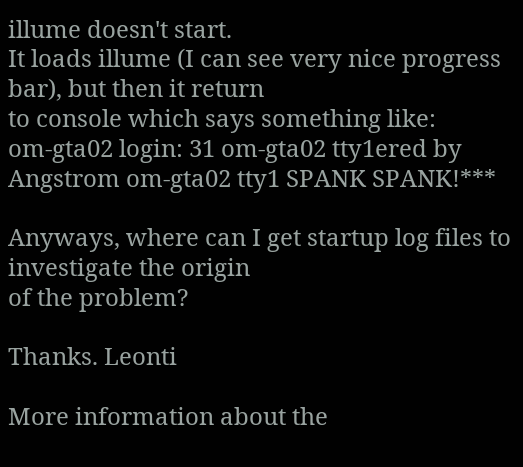illume doesn't start.
It loads illume (I can see very nice progress bar), but then it return
to console which says something like:
om-gta02 login: 31 om-gta02 tty1ered by Angstrom om-gta02 tty1 SPANK SPANK!***

Anyways, where can I get startup log files to investigate the origin
of the problem?

Thanks. Leonti

More information about the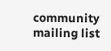community mailing list